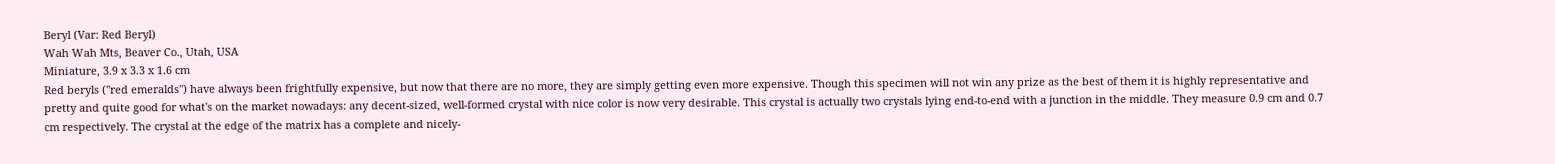Beryl (Var: Red Beryl)
Wah Wah Mts, Beaver Co., Utah, USA
Miniature, 3.9 x 3.3 x 1.6 cm
Red beryls ("red emeralds") have always been frightfully expensive, but now that there are no more, they are simply getting even more expensive. Though this specimen will not win any prize as the best of them it is highly representative and pretty and quite good for what's on the market nowadays: any decent-sized, well-formed crystal with nice color is now very desirable. This crystal is actually two crystals lying end-to-end with a junction in the middle. They measure 0.9 cm and 0.7 cm respectively. The crystal at the edge of the matrix has a complete and nicely-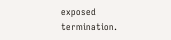exposed termination.